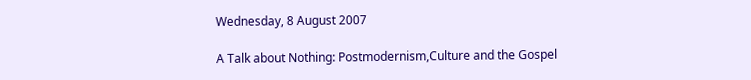Wednesday, 8 August 2007

A Talk about Nothing: Postmodernism,Culture and the Gospel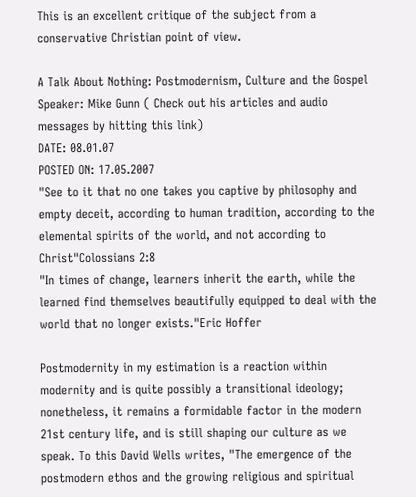This is an excellent critique of the subject from a conservative Christian point of view.

A Talk About Nothing: Postmodernism, Culture and the Gospel
Speaker: Mike Gunn ( Check out his articles and audio messages by hitting this link)
DATE: 08.01.07
POSTED ON: 17.05.2007
"See to it that no one takes you captive by philosophy and empty deceit, according to human tradition, according to the elemental spirits of the world, and not according to Christ"Colossians 2:8
"In times of change, learners inherit the earth, while the learned find themselves beautifully equipped to deal with the world that no longer exists."Eric Hoffer

Postmodernity in my estimation is a reaction within modernity and is quite possibly a transitional ideology; nonetheless, it remains a formidable factor in the modern 21st century life, and is still shaping our culture as we speak. To this David Wells writes, "The emergence of the postmodern ethos and the growing religious and spiritual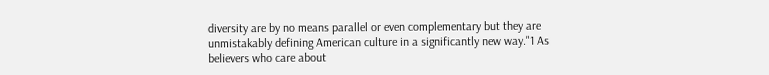diversity are by no means parallel or even complementary but they are unmistakably defining American culture in a significantly new way."1 As believers who care about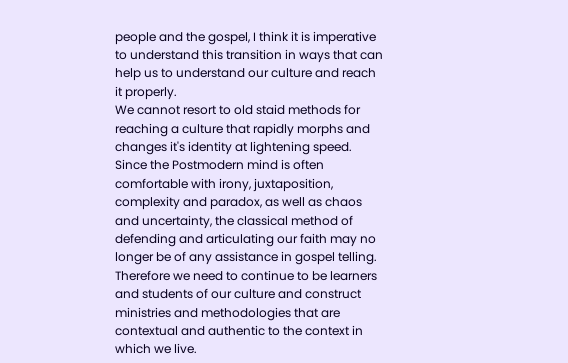people and the gospel, I think it is imperative to understand this transition in ways that can help us to understand our culture and reach it properly.
We cannot resort to old staid methods for reaching a culture that rapidly morphs and changes it's identity at lightening speed. Since the Postmodern mind is often comfortable with irony, juxtaposition, complexity and paradox, as well as chaos and uncertainty, the classical method of defending and articulating our faith may no longer be of any assistance in gospel telling.
Therefore we need to continue to be learners and students of our culture and construct ministries and methodologies that are contextual and authentic to the context in which we live.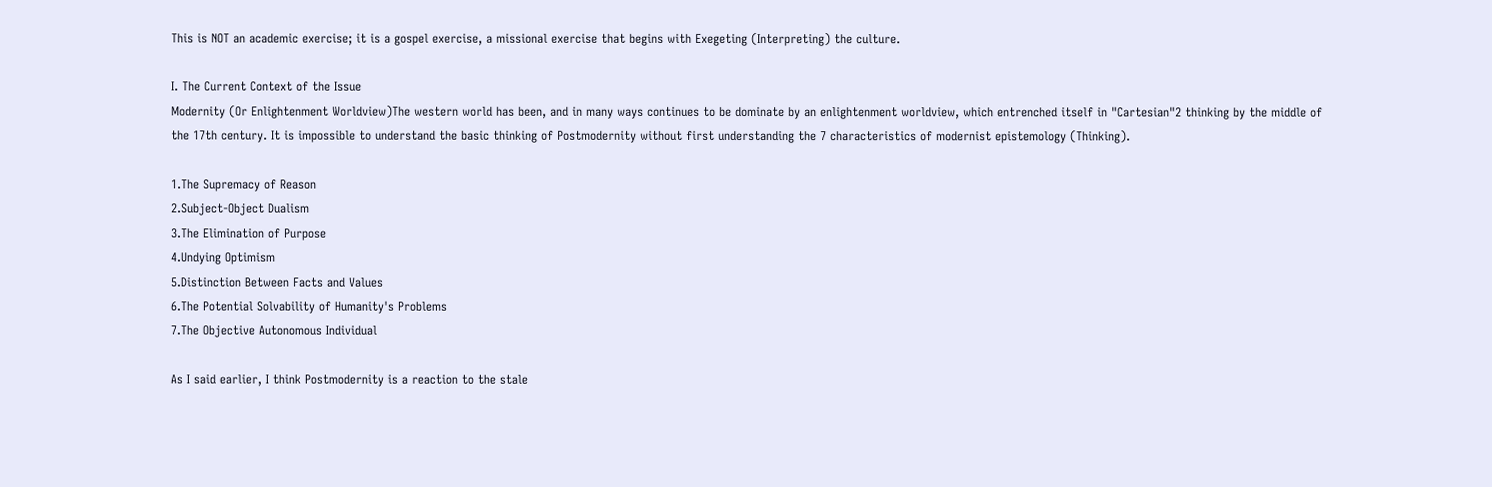This is NOT an academic exercise; it is a gospel exercise, a missional exercise that begins with Exegeting (Interpreting) the culture.

I. The Current Context of the Issue
Modernity (Or Enlightenment Worldview)The western world has been, and in many ways continues to be dominate by an enlightenment worldview, which entrenched itself in "Cartesian"2 thinking by the middle of the 17th century. It is impossible to understand the basic thinking of Postmodernity without first understanding the 7 characteristics of modernist epistemology (Thinking).

1.The Supremacy of Reason
2.Subject-Object Dualism
3.The Elimination of Purpose
4.Undying Optimism
5.Distinction Between Facts and Values
6.The Potential Solvability of Humanity's Problems
7.The Objective Autonomous Individual

As I said earlier, I think Postmodernity is a reaction to the stale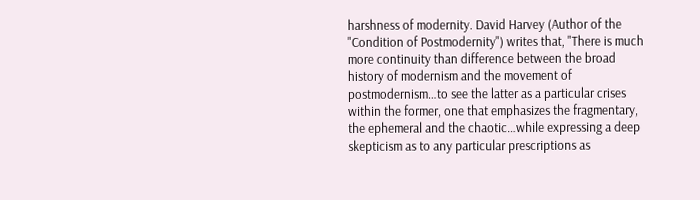harshness of modernity. David Harvey (Author of the "Condition of Postmodernity") writes that, "There is much more continuity than difference between the broad history of modernism and the movement of postmodernism…to see the latter as a particular crises within the former, one that emphasizes the fragmentary, the ephemeral and the chaotic…while expressing a deep skepticism as to any particular prescriptions as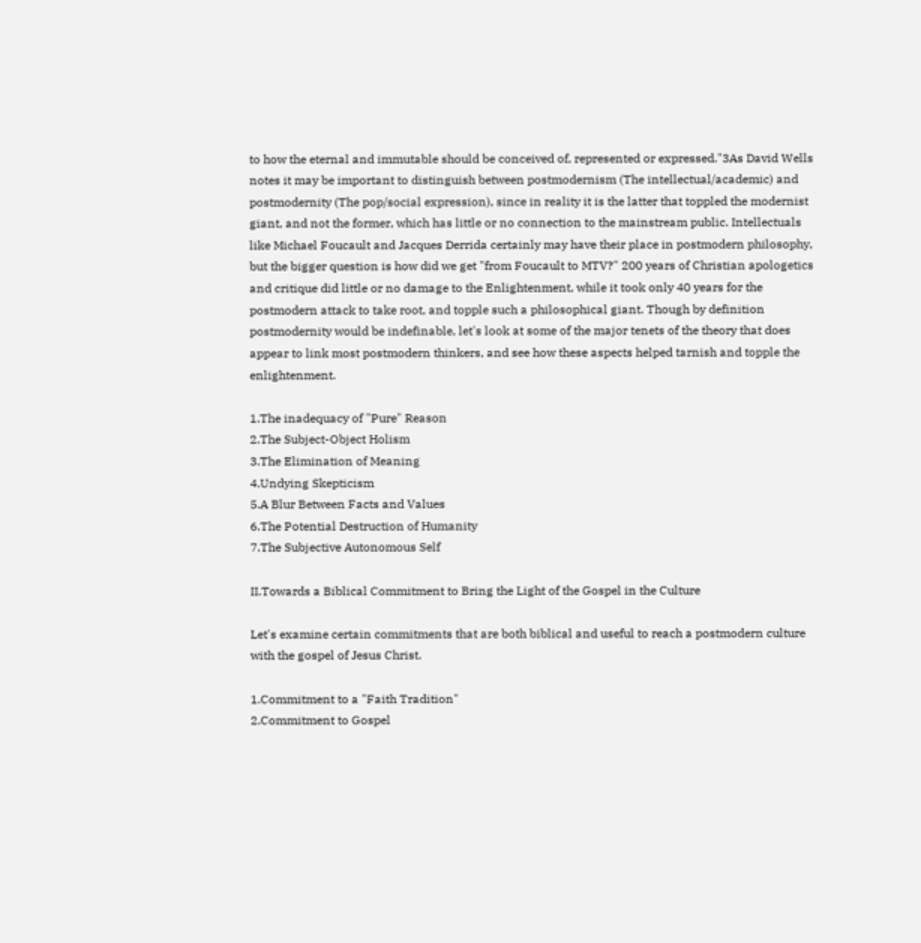to how the eternal and immutable should be conceived of, represented or expressed."3As David Wells notes it may be important to distinguish between postmodernism (The intellectual/academic) and postmodernity (The pop/social expression), since in reality it is the latter that toppled the modernist giant, and not the former, which has little or no connection to the mainstream public. Intellectuals like Michael Foucault and Jacques Derrida certainly may have their place in postmodern philosophy, but the bigger question is how did we get "from Foucault to MTV?" 200 years of Christian apologetics and critique did little or no damage to the Enlightenment, while it took only 40 years for the postmodern attack to take root, and topple such a philosophical giant. Though by definition postmodernity would be indefinable, let's look at some of the major tenets of the theory that does appear to link most postmodern thinkers, and see how these aspects helped tarnish and topple the enlightenment.

1.The inadequacy of "Pure" Reason
2.The Subject-Object Holism
3.The Elimination of Meaning
4.Undying Skepticism
5.A Blur Between Facts and Values
6.The Potential Destruction of Humanity
7.The Subjective Autonomous Self

II.Towards a Biblical Commitment to Bring the Light of the Gospel in the Culture

Let's examine certain commitments that are both biblical and useful to reach a postmodern culture with the gospel of Jesus Christ.

1.Commitment to a "Faith Tradition"
2.Commitment to Gospel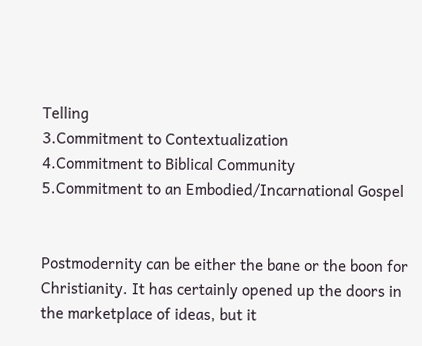Telling
3.Commitment to Contextualization
4.Commitment to Biblical Community
5.Commitment to an Embodied/Incarnational Gospel


Postmodernity can be either the bane or the boon for Christianity. It has certainly opened up the doors in the marketplace of ideas, but it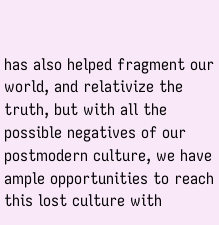has also helped fragment our world, and relativize the truth, but with all the possible negatives of our postmodern culture, we have ample opportunities to reach this lost culture with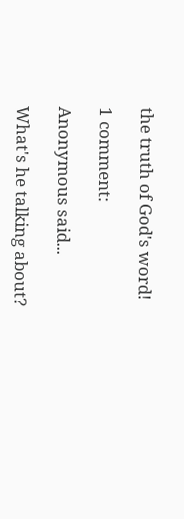the truth of God's word!

1 comment:

Anonymous said...

What's he talking about?